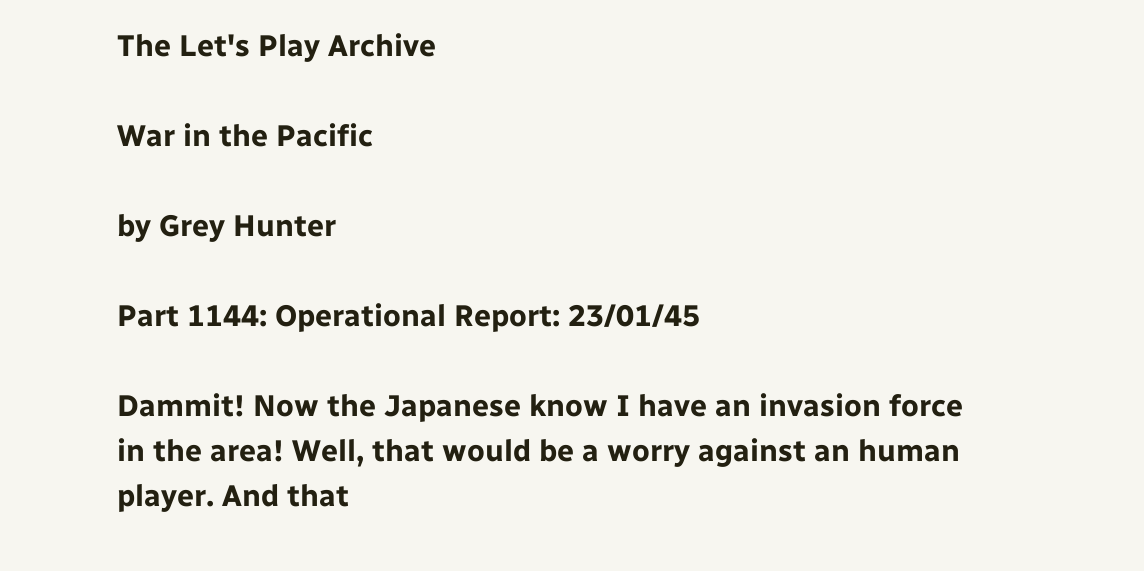The Let's Play Archive

War in the Pacific

by Grey Hunter

Part 1144: Operational Report: 23/01/45

Dammit! Now the Japanese know I have an invasion force in the area! Well, that would be a worry against an human player. And that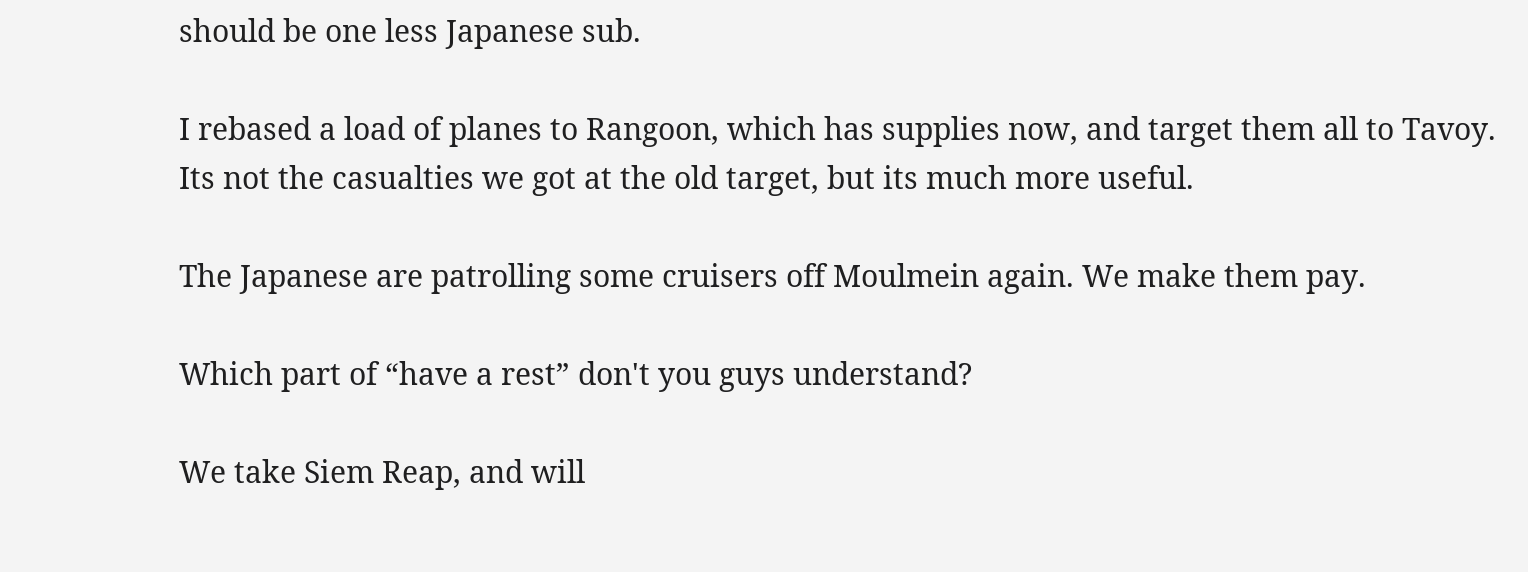should be one less Japanese sub.

I rebased a load of planes to Rangoon, which has supplies now, and target them all to Tavoy. Its not the casualties we got at the old target, but its much more useful.

The Japanese are patrolling some cruisers off Moulmein again. We make them pay.

Which part of “have a rest” don't you guys understand?

We take Siem Reap, and will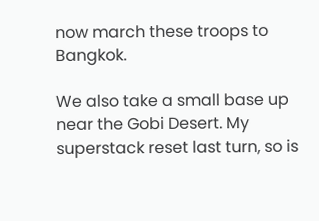now march these troops to Bangkok.

We also take a small base up near the Gobi Desert. My superstack reset last turn, so is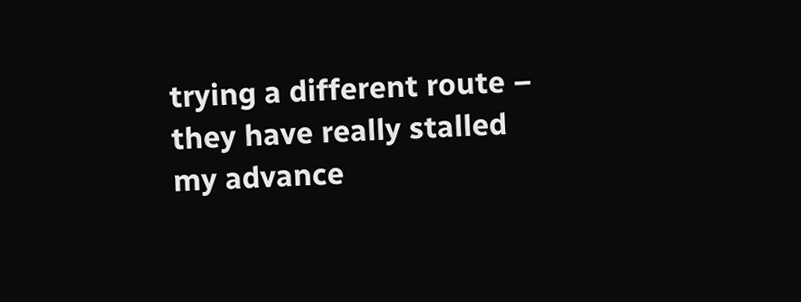trying a different route – they have really stalled my advance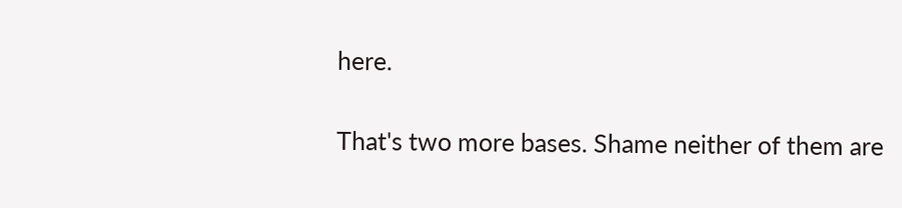here.

That's two more bases. Shame neither of them are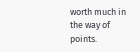worth much in the way of points.